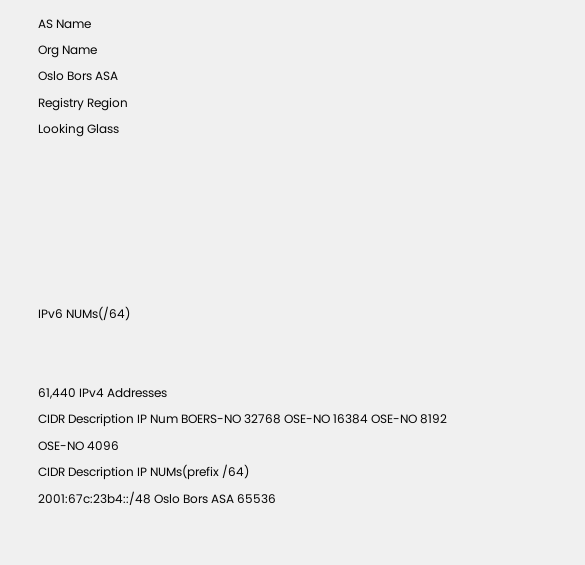AS Name
Org Name
Oslo Bors ASA
Registry Region
Looking Glass






IPv6 NUMs(/64)


61,440 IPv4 Addresses
CIDR Description IP Num BOERS-NO 32768 OSE-NO 16384 OSE-NO 8192 OSE-NO 4096
CIDR Description IP NUMs(prefix /64)
2001:67c:23b4::/48 Oslo Bors ASA 65536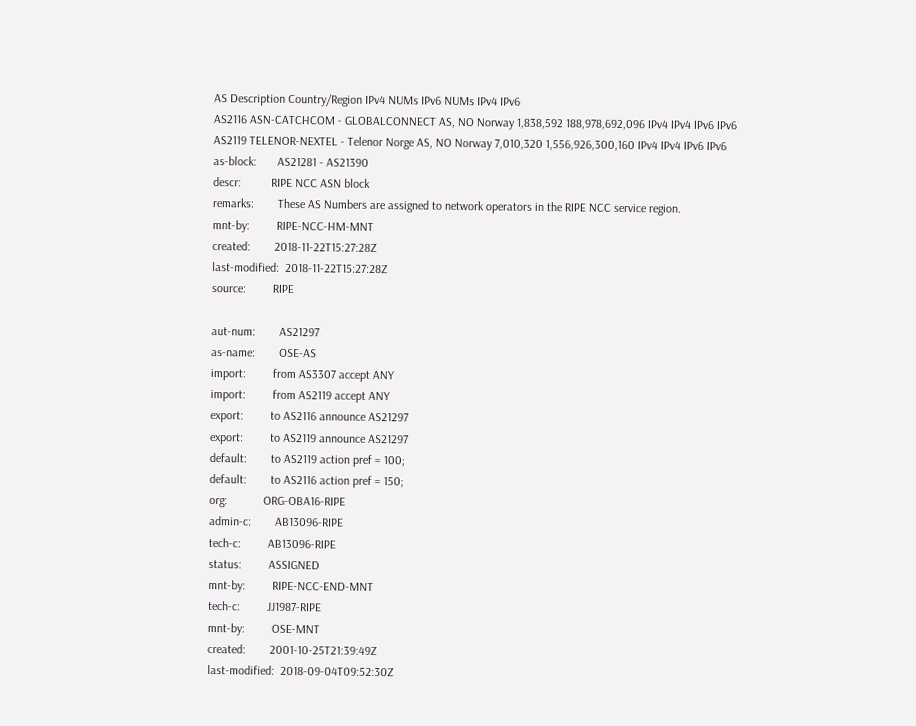AS Description Country/Region IPv4 NUMs IPv6 NUMs IPv4 IPv6
AS2116 ASN-CATCHCOM - GLOBALCONNECT AS, NO Norway 1,838,592 188,978,692,096 IPv4 IPv4 IPv6 IPv6
AS2119 TELENOR-NEXTEL - Telenor Norge AS, NO Norway 7,010,320 1,556,926,300,160 IPv4 IPv4 IPv6 IPv6
as-block:       AS21281 - AS21390
descr:          RIPE NCC ASN block
remarks:        These AS Numbers are assigned to network operators in the RIPE NCC service region.
mnt-by:         RIPE-NCC-HM-MNT
created:        2018-11-22T15:27:28Z
last-modified:  2018-11-22T15:27:28Z
source:         RIPE

aut-num:        AS21297
as-name:        OSE-AS
import:         from AS3307 accept ANY
import:         from AS2119 accept ANY
export:         to AS2116 announce AS21297
export:         to AS2119 announce AS21297
default:        to AS2119 action pref = 100;
default:        to AS2116 action pref = 150;
org:            ORG-OBA16-RIPE
admin-c:        AB13096-RIPE
tech-c:         AB13096-RIPE
status:         ASSIGNED
mnt-by:         RIPE-NCC-END-MNT
tech-c:         JJ1987-RIPE
mnt-by:         OSE-MNT
created:        2001-10-25T21:39:49Z
last-modified:  2018-09-04T09:52:30Z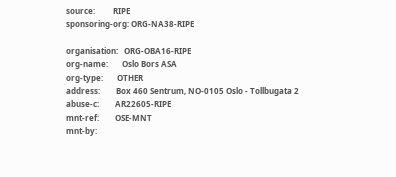source:         RIPE
sponsoring-org: ORG-NA38-RIPE

organisation:   ORG-OBA16-RIPE
org-name:       Oslo Bors ASA
org-type:       OTHER
address:        Box 460 Sentrum, NO-0105 Oslo - Tollbugata 2
abuse-c:        AR22605-RIPE
mnt-ref:        OSE-MNT
mnt-by: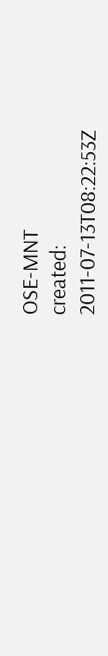OSE-MNT
created:        2011-07-13T08:22:53Z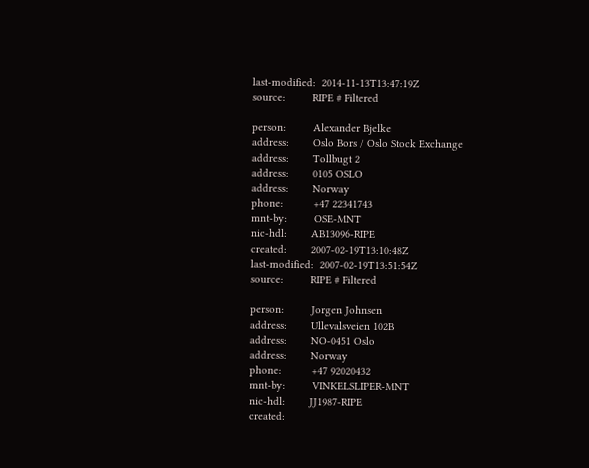last-modified:  2014-11-13T13:47:19Z
source:         RIPE # Filtered

person:         Alexander Bjelke
address:        Oslo Bors / Oslo Stock Exchange
address:        Tollbugt 2
address:        0105 OSLO
address:        Norway
phone:          +47 22341743
mnt-by:         OSE-MNT
nic-hdl:        AB13096-RIPE
created:        2007-02-19T13:10:48Z
last-modified:  2007-02-19T13:51:54Z
source:         RIPE # Filtered

person:         Jorgen Johnsen
address:        Ullevalsveien 102B
address:        NO-0451 Oslo
address:        Norway
phone:          +47 92020432
mnt-by:         VINKELSLIPER-MNT
nic-hdl:        JJ1987-RIPE
created: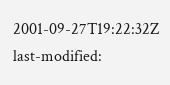2001-09-27T19:22:32Z
last-modified: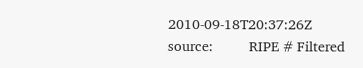2010-09-18T20:37:26Z
source:         RIPE # Filtered